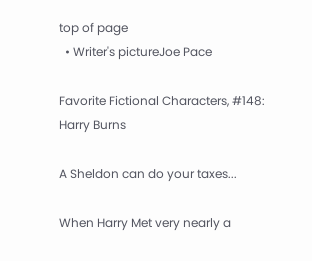top of page
  • Writer's pictureJoe Pace

Favorite Fictional Characters, #148: Harry Burns

A Sheldon can do your taxes...

When Harry Met very nearly a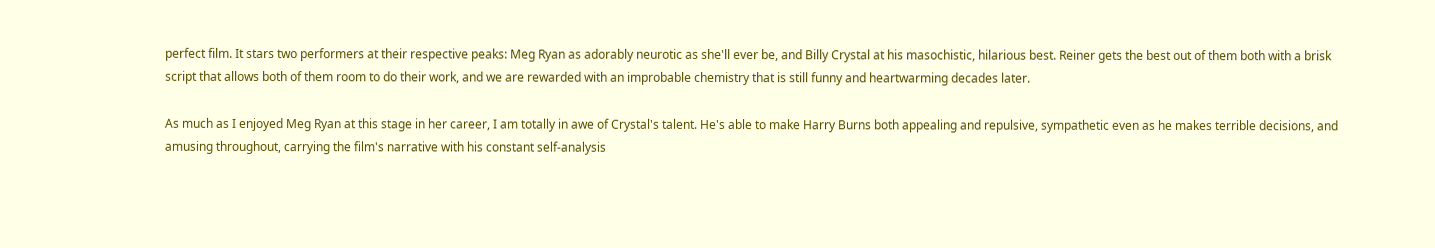perfect film. It stars two performers at their respective peaks: Meg Ryan as adorably neurotic as she'll ever be, and Billy Crystal at his masochistic, hilarious best. Reiner gets the best out of them both with a brisk script that allows both of them room to do their work, and we are rewarded with an improbable chemistry that is still funny and heartwarming decades later.

As much as I enjoyed Meg Ryan at this stage in her career, I am totally in awe of Crystal's talent. He's able to make Harry Burns both appealing and repulsive, sympathetic even as he makes terrible decisions, and amusing throughout, carrying the film's narrative with his constant self-analysis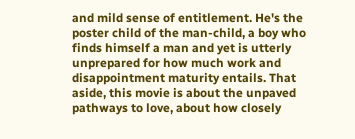and mild sense of entitlement. He's the poster child of the man-child, a boy who finds himself a man and yet is utterly unprepared for how much work and disappointment maturity entails. That aside, this movie is about the unpaved pathways to love, about how closely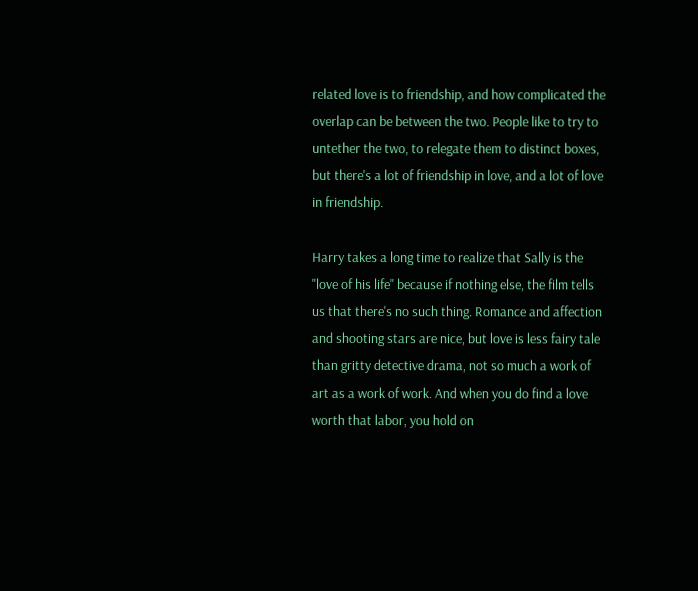related love is to friendship, and how complicated the overlap can be between the two. People like to try to untether the two, to relegate them to distinct boxes, but there's a lot of friendship in love, and a lot of love in friendship.

Harry takes a long time to realize that Sally is the "love of his life" because if nothing else, the film tells us that there's no such thing. Romance and affection and shooting stars are nice, but love is less fairy tale than gritty detective drama, not so much a work of art as a work of work. And when you do find a love worth that labor, you hold on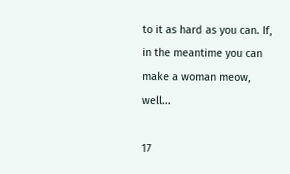to it as hard as you can. If, in the meantime you can make a woman meow, well...

17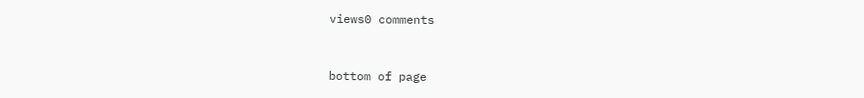views0 comments


bottom of page